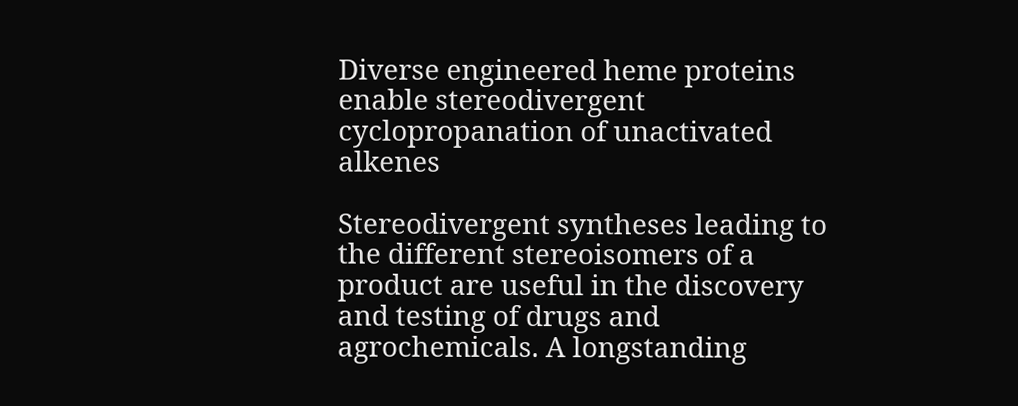Diverse engineered heme proteins enable stereodivergent cyclopropanation of unactivated alkenes

Stereodivergent syntheses leading to the different stereoisomers of a product are useful in the discovery and testing of drugs and agrochemicals. A longstanding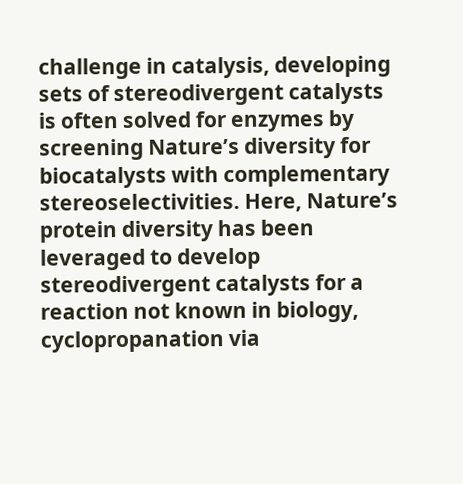challenge in catalysis, developing sets of stereodivergent catalysts is often solved for enzymes by screening Nature’s diversity for biocatalysts with complementary stereoselectivities. Here, Nature’s protein diversity has been leveraged to develop stereodivergent catalysts for a reaction not known in biology, cyclopropanation via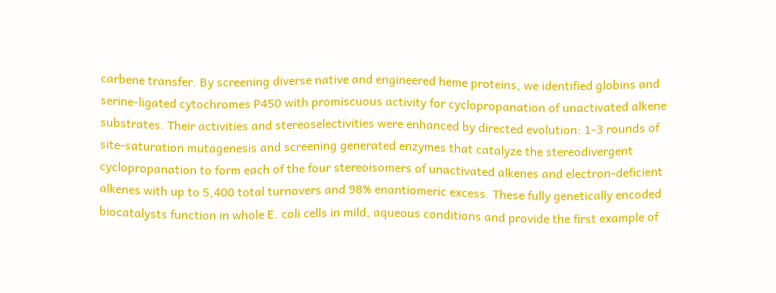carbene transfer. By screening diverse native and engineered heme proteins, we identified globins and serine-ligated cytochromes P450 with promiscuous activity for cyclopropanation of unactivated alkene substrates. Their activities and stereoselectivities were enhanced by directed evolution: 1-3 rounds of site-saturation mutagenesis and screening generated enzymes that catalyze the stereodivergent cyclopropanation to form each of the four stereoisomers of unactivated alkenes and electron-deficient alkenes with up to 5,400 total turnovers and 98% enantiomeric excess. These fully genetically encoded biocatalysts function in whole E. coli cells in mild, aqueous conditions and provide the first example of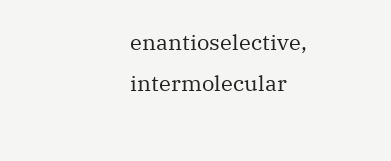enantioselective, intermolecular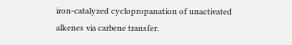iron-catalyzed cyclopropanation of unactivated alkenes via carbene transfer.